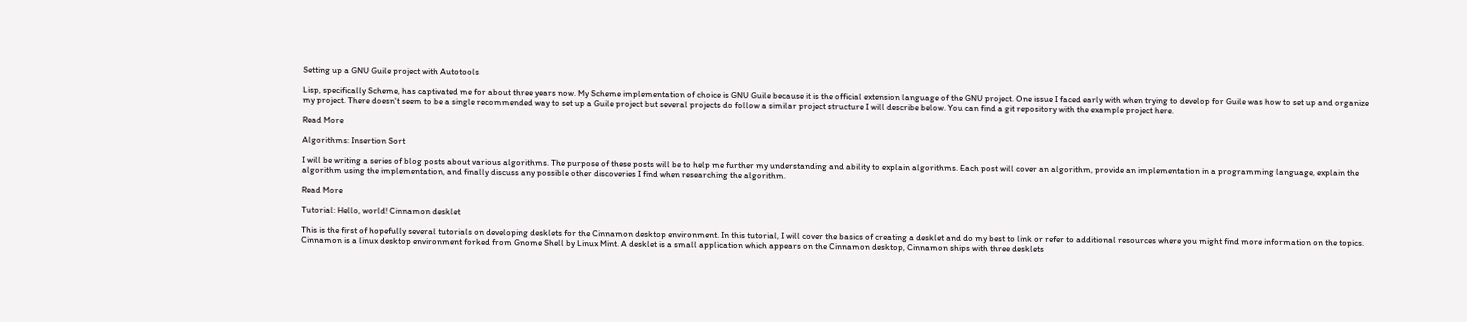Setting up a GNU Guile project with Autotools

Lisp, specifically Scheme, has captivated me for about three years now. My Scheme implementation of choice is GNU Guile because it is the official extension language of the GNU project. One issue I faced early with when trying to develop for Guile was how to set up and organize my project. There doesn't seem to be a single recommended way to set up a Guile project but several projects do follow a similar project structure I will describe below. You can find a git repository with the example project here.

Read More

Algorithms: Insertion Sort

I will be writing a series of blog posts about various algorithms. The purpose of these posts will be to help me further my understanding and ability to explain algorithms. Each post will cover an algorithm, provide an implementation in a programming language, explain the algorithm using the implementation, and finally discuss any possible other discoveries I find when researching the algorithm.

Read More

Tutorial: Hello, world! Cinnamon desklet

This is the first of hopefully several tutorials on developing desklets for the Cinnamon desktop environment. In this tutorial, I will cover the basics of creating a desklet and do my best to link or refer to additional resources where you might find more information on the topics. Cinnamon is a linux desktop environment forked from Gnome Shell by Linux Mint. A desklet is a small application which appears on the Cinnamon desktop, Cinnamon ships with three desklets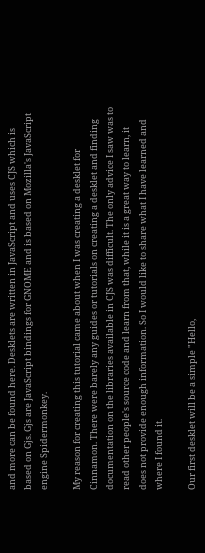and more can be found here. Desklets are written in JavaScript and uses CJS which is based on Gjs. Gjs are JavaScript bindings for GNOME and is based on Mozilla's JavaScript engine Spidermonkey.

My reason for creating this tutorial came about when I was creating a desklet for Cinnamon. There were barely any guides or tutorials on creating a desklet and finding documentation on the libraries available in CJS was difficult. The only advice I saw was to read other people's source code and learn from that, while it is a great way to learn, it does not provide enough information. So I would like to share what I have learned and where I found it.

Our first desklet will be a simple "Hello,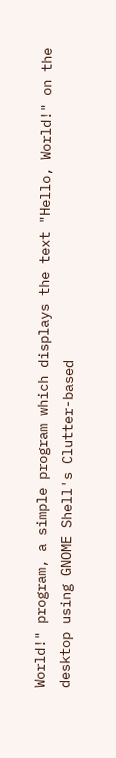World!" program, a simple program which displays the text "Hello, World!" on the desktop using GNOME Shell's Clutter-based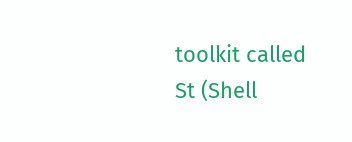toolkit called St (Shell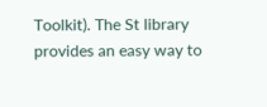Toolkit). The St library provides an easy way to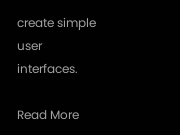create simple user interfaces.

Read More